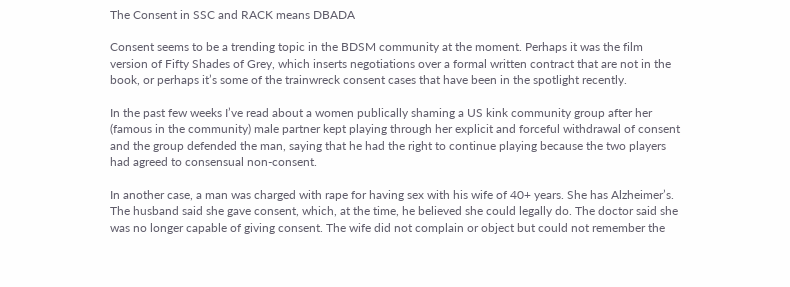The Consent in SSC and RACK means DBADA

Consent seems to be a trending topic in the BDSM community at the moment. Perhaps it was the film version of Fifty Shades of Grey, which inserts negotiations over a formal written contract that are not in the book, or perhaps it’s some of the trainwreck consent cases that have been in the spotlight recently.

In the past few weeks I’ve read about a women publically shaming a US kink community group after her (famous in the community) male partner kept playing through her explicit and forceful withdrawal of consent and the group defended the man, saying that he had the right to continue playing because the two players had agreed to consensual non-consent.

In another case, a man was charged with rape for having sex with his wife of 40+ years. She has Alzheimer’s. The husband said she gave consent, which, at the time, he believed she could legally do. The doctor said she was no longer capable of giving consent. The wife did not complain or object but could not remember the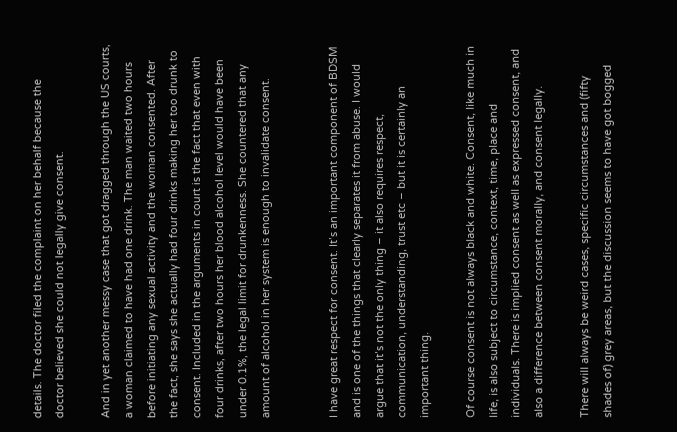details. The doctor filed the complaint on her behalf because the doctor believed she could not legally give consent.

And in yet another messy case that got dragged through the US courts, a woman claimed to have had one drink. The man waited two hours before initiating any sexual activity and the woman consented. After the fact, she says she actually had four drinks making her too drunk to consent. Included in the arguments in court is the fact that even with four drinks, after two hours her blood alcohol level would have been under 0.1%, the legal limit for drunkenness. She countered that any amount of alcohol in her system is enough to invalidate consent.


I have great respect for consent. It’s an important component of BDSM and is one of the things that clearly separates it from abuse. I would argue that it’s not the only thing – it also requires respect, communication, understanding, trust etc – but it is certainly an important thing.

Of course consent is not always black and white. Consent, like much in life, is also subject to circumstance, context, time, place and individuals. There is implied consent as well as expressed consent, and also a difference between consent morally, and consent legally.

There will always be weird cases, specific circumstances and (fifty shades of) grey areas, but the discussion seems to have got bogged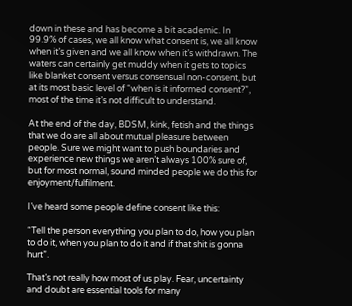down in these and has become a bit academic. In 99.9% of cases, we all know what consent is, we all know when it’s given and we all know when it’s withdrawn. The waters can certainly get muddy when it gets to topics like blanket consent versus consensual non-consent, but at its most basic level of “when is it informed consent?”, most of the time it’s not difficult to understand.

At the end of the day, BDSM, kink, fetish and the things that we do are all about mutual pleasure between people. Sure we might want to push boundaries and experience new things we aren’t always 100% sure of, but for most normal, sound minded people we do this for enjoyment/fulfilment.

I’ve heard some people define consent like this:

“Tell the person everything you plan to do, how you plan to do it, when you plan to do it and if that shit is gonna hurt”.

That’s not really how most of us play. Fear, uncertainty and doubt are essential tools for many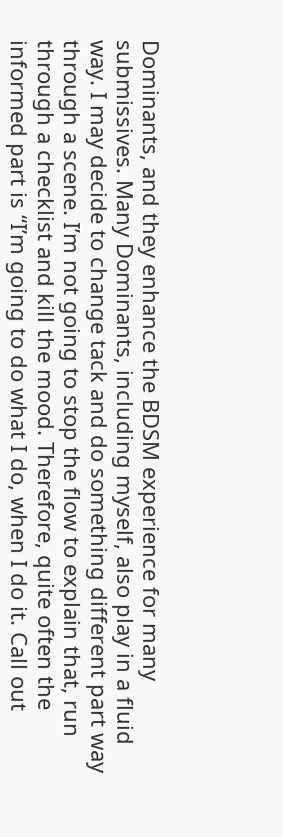Dominants, and they enhance the BDSM experience for many submissives. Many Dominants, including myself, also play in a fluid way. I may decide to change tack and do something different part way through a scene. I’m not going to stop the flow to explain that, run through a checklist and kill the mood. Therefore, quite often the informed part is “I’m going to do what I do, when I do it. Call out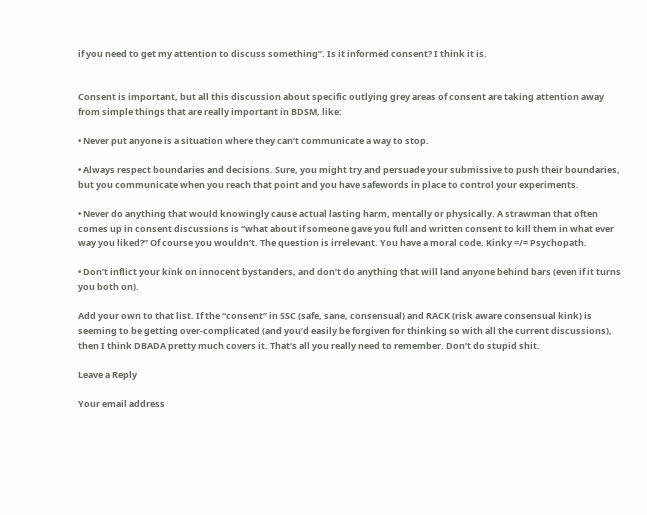if you need to get my attention to discuss something”. Is it informed consent? I think it is.


Consent is important, but all this discussion about specific outlying grey areas of consent are taking attention away from simple things that are really important in BDSM, like:

• Never put anyone is a situation where they can’t communicate a way to stop.

• Always respect boundaries and decisions. Sure, you might try and persuade your submissive to push their boundaries, but you communicate when you reach that point and you have safewords in place to control your experiments.

• Never do anything that would knowingly cause actual lasting harm, mentally or physically. A strawman that often comes up in consent discussions is “what about if someone gave you full and written consent to kill them in what ever way you liked?” Of course you wouldn’t. The question is irrelevant. You have a moral code. Kinky =/= Psychopath.

• Don’t inflict your kink on innocent bystanders, and don’t do anything that will land anyone behind bars (even if it turns you both on).

Add your own to that list. If the “consent” in SSC (safe, sane, consensual) and RACK (risk aware consensual kink) is seeming to be getting over-complicated (and you’d easily be forgiven for thinking so with all the current discussions), then I think DBADA pretty much covers it. That’s all you really need to remember. Don’t do stupid shit.

Leave a Reply

Your email address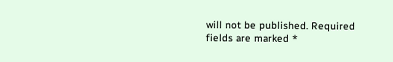will not be published. Required fields are marked *